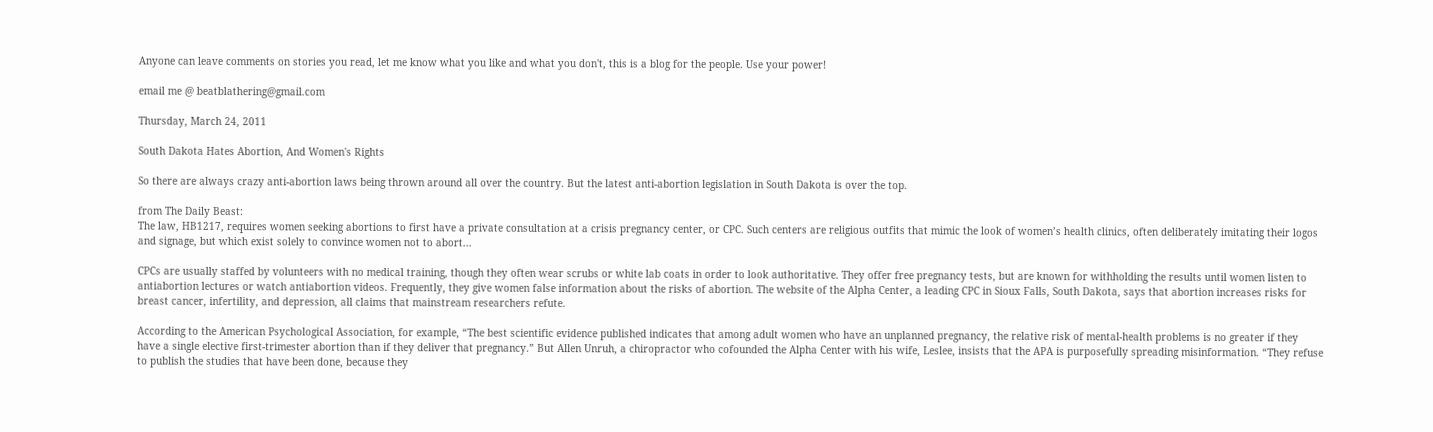Anyone can leave comments on stories you read, let me know what you like and what you don't, this is a blog for the people. Use your power!

email me @ beatblathering@gmail.com

Thursday, March 24, 2011

South Dakota Hates Abortion, And Women's Rights

So there are always crazy anti-abortion laws being thrown around all over the country. But the latest anti-abortion legislation in South Dakota is over the top.

from The Daily Beast:
The law, HB1217, requires women seeking abortions to first have a private consultation at a crisis pregnancy center, or CPC. Such centers are religious outfits that mimic the look of women’s health clinics, often deliberately imitating their logos and signage, but which exist solely to convince women not to abort...

CPCs are usually staffed by volunteers with no medical training, though they often wear scrubs or white lab coats in order to look authoritative. They offer free pregnancy tests, but are known for withholding the results until women listen to antiabortion lectures or watch antiabortion videos. Frequently, they give women false information about the risks of abortion. The website of the Alpha Center, a leading CPC in Sioux Falls, South Dakota, says that abortion increases risks for breast cancer, infertility, and depression, all claims that mainstream researchers refute.

According to the American Psychological Association, for example, “The best scientific evidence published indicates that among adult women who have an unplanned pregnancy, the relative risk of mental-health problems is no greater if they have a single elective first-trimester abortion than if they deliver that pregnancy.” But Allen Unruh, a chiropractor who cofounded the Alpha Center with his wife, Leslee, insists that the APA is purposefully spreading misinformation. “They refuse to publish the studies that have been done, because they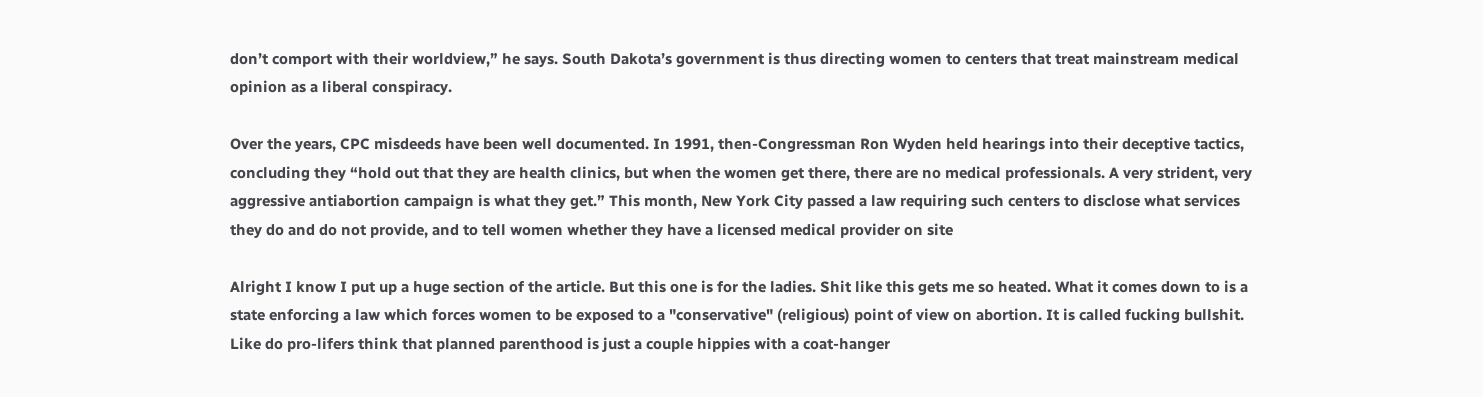don’t comport with their worldview,” he says. South Dakota’s government is thus directing women to centers that treat mainstream medical opinion as a liberal conspiracy.

Over the years, CPC misdeeds have been well documented. In 1991, then-Congressman Ron Wyden held hearings into their deceptive tactics, concluding they “hold out that they are health clinics, but when the women get there, there are no medical professionals. A very strident, very aggressive antiabortion campaign is what they get.” This month, New York City passed a law requiring such centers to disclose what services they do and do not provide, and to tell women whether they have a licensed medical provider on site

Alright I know I put up a huge section of the article. But this one is for the ladies. Shit like this gets me so heated. What it comes down to is a state enforcing a law which forces women to be exposed to a "conservative" (religious) point of view on abortion. It is called fucking bullshit. Like do pro-lifers think that planned parenthood is just a couple hippies with a coat-hanger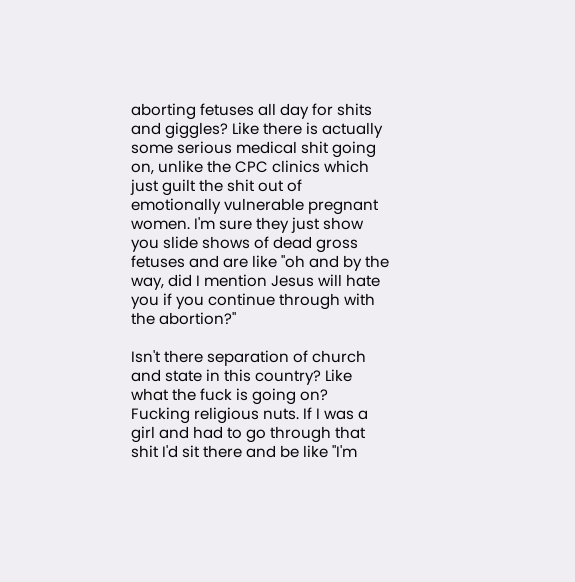aborting fetuses all day for shits and giggles? Like there is actually some serious medical shit going on, unlike the CPC clinics which just guilt the shit out of emotionally vulnerable pregnant women. I'm sure they just show you slide shows of dead gross fetuses and are like "oh and by the way, did I mention Jesus will hate you if you continue through with the abortion?"

Isn't there separation of church and state in this country? Like what the fuck is going on? Fucking religious nuts. If I was a girl and had to go through that shit I'd sit there and be like "I'm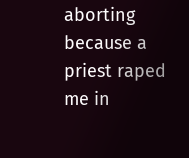aborting because a priest raped me in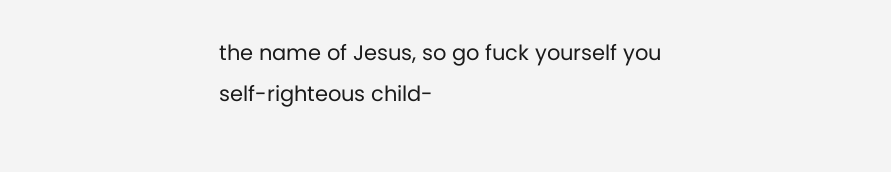the name of Jesus, so go fuck yourself you self-righteous child-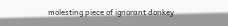molesting piece of ignorant donkey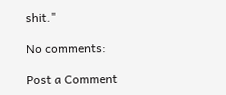shit."

No comments:

Post a Comment